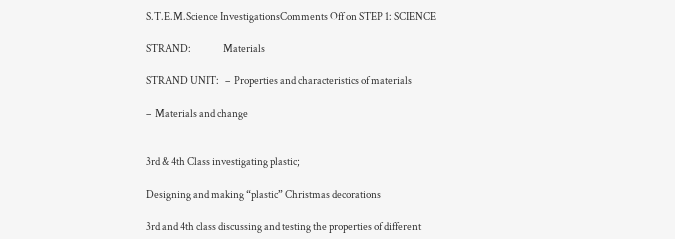S.T.E.M.Science InvestigationsComments Off on STEP 1: SCIENCE

STRAND:                Materials

STRAND UNIT:   –  Properties and characteristics of materials

–  Materials and change


3rd & 4th Class investigating plastic;

Designing and making “plastic” Christmas decorations

3rd and 4th class discussing and testing the properties of different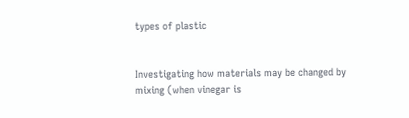types of plastic


Investigating how materials may be changed by mixing (when vinegar is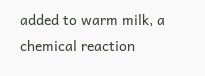added to warm milk, a chemical reaction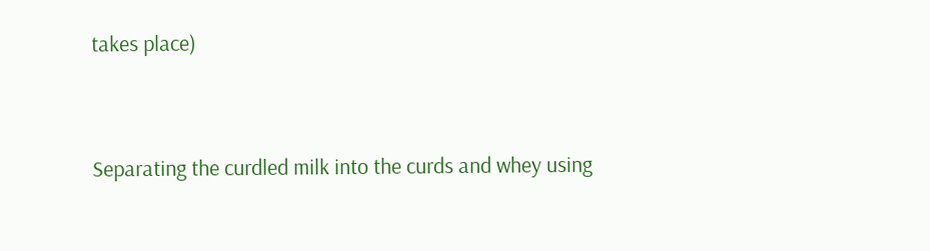takes place)


Separating the curdled milk into the curds and whey using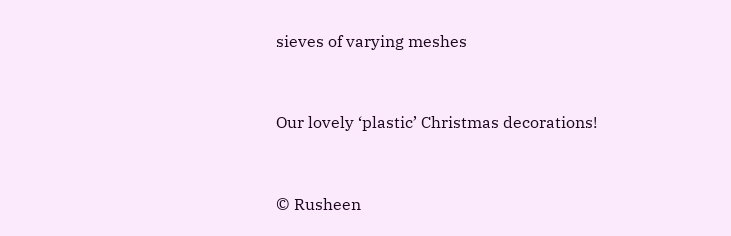sieves of varying meshes


Our lovely ‘plastic’ Christmas decorations!


© Rusheen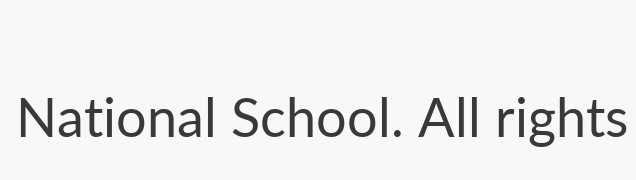National School. All rights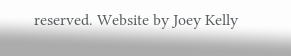reserved. Website by Joey Kelly